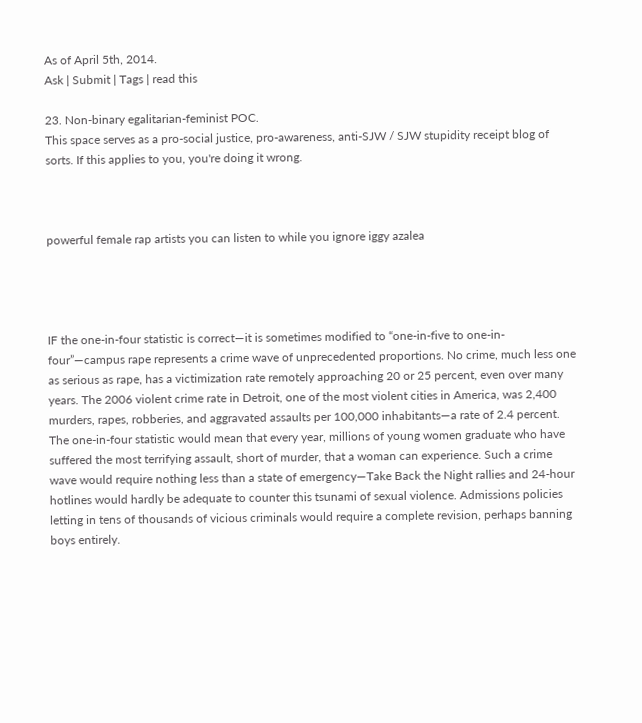As of April 5th, 2014.
Ask | Submit | Tags | read this

23. Non-binary egalitarian-feminist POC.
This space serves as a pro-social justice, pro-awareness, anti-SJW / SJW stupidity receipt blog of sorts. If this applies to you, you're doing it wrong.



powerful female rap artists you can listen to while you ignore iggy azalea




IF the one-in-four statistic is correct—it is sometimes modified to “one-in-five to one-in-four”—campus rape represents a crime wave of unprecedented proportions. No crime, much less one as serious as rape, has a victimization rate remotely approaching 20 or 25 percent, even over many years. The 2006 violent crime rate in Detroit, one of the most violent cities in America, was 2,400 murders, rapes, robberies, and aggravated assaults per 100,000 inhabitants—a rate of 2.4 percent. The one-in-four statistic would mean that every year, millions of young women graduate who have suffered the most terrifying assault, short of murder, that a woman can experience. Such a crime wave would require nothing less than a state of emergency—Take Back the Night rallies and 24-hour hotlines would hardly be adequate to counter this tsunami of sexual violence. Admissions policies letting in tens of thousands of vicious criminals would require a complete revision, perhaps banning boys entirely.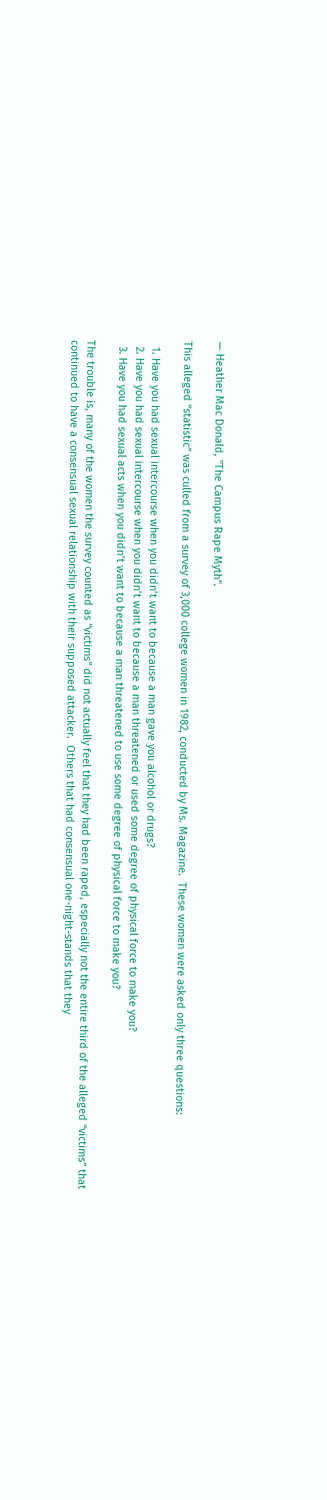— Heather Mac Donald, "The Campus Rape Myth".

This alleged “statistic” was culled from a survey of 3,000 college women in 1982, conducted by Ms. Magazine.  These women were asked only three questions:

  1. Have you had sexual intercourse when you didn’t want to because a man gave you alcohol or drugs?
  2. Have you had sexual intercourse when you didn’t want to because a man threatened or used some degree of physical force to make you?
  3. Have you had sexual acts when you didn’t want to because a man threatened to use some degree of physical force to make you?

The trouble is, many of the women the survey counted as “victims” did not actually feel that they had been raped, especially not the entire third of the alleged “victims” that continued to have a consensual sexual relationship with their supposed attacker.  Others that had consensual one-night-stands that they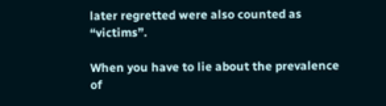later regretted were also counted as “victims”.

When you have to lie about the prevalence of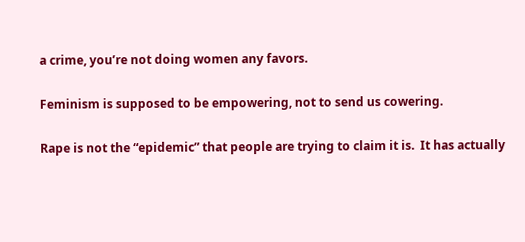a crime, you’re not doing women any favors.

Feminism is supposed to be empowering, not to send us cowering.

Rape is not the “epidemic” that people are trying to claim it is.  It has actually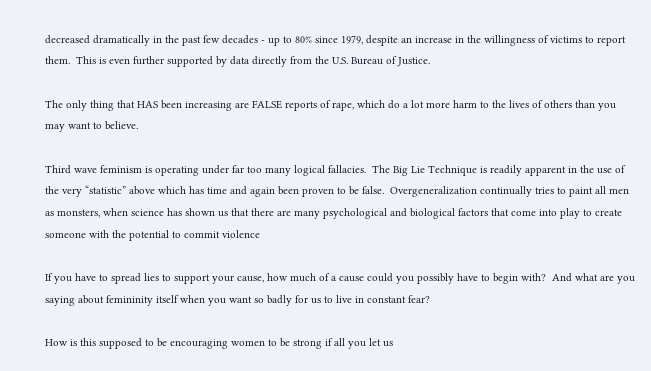decreased dramatically in the past few decades - up to 80% since 1979, despite an increase in the willingness of victims to report them.  This is even further supported by data directly from the U.S. Bureau of Justice.

The only thing that HAS been increasing are FALSE reports of rape, which do a lot more harm to the lives of others than you may want to believe.

Third wave feminism is operating under far too many logical fallacies.  The Big Lie Technique is readily apparent in the use of the very “statistic” above which has time and again been proven to be false.  Overgeneralization continually tries to paint all men as monsters, when science has shown us that there are many psychological and biological factors that come into play to create someone with the potential to commit violence

If you have to spread lies to support your cause, how much of a cause could you possibly have to begin with?  And what are you saying about femininity itself when you want so badly for us to live in constant fear?

How is this supposed to be encouraging women to be strong if all you let us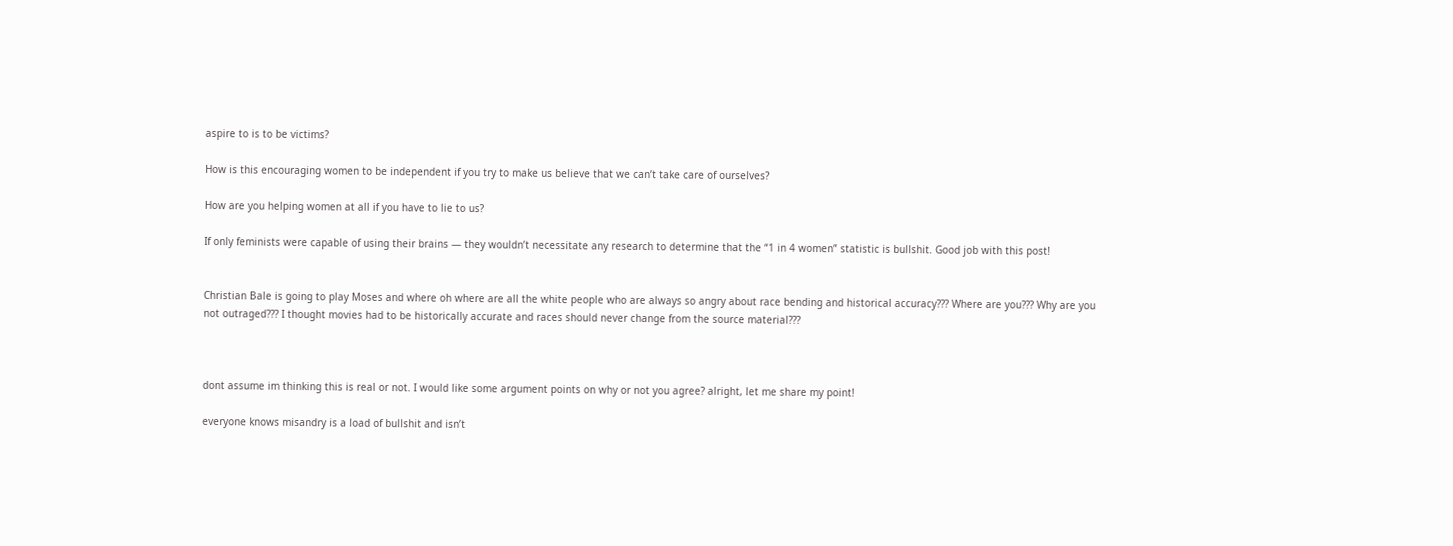aspire to is to be victims?

How is this encouraging women to be independent if you try to make us believe that we can’t take care of ourselves?

How are you helping women at all if you have to lie to us?

If only feminists were capable of using their brains — they wouldn’t necessitate any research to determine that the “1 in 4 women” statistic is bullshit. Good job with this post!


Christian Bale is going to play Moses and where oh where are all the white people who are always so angry about race bending and historical accuracy??? Where are you??? Why are you not outraged??? I thought movies had to be historically accurate and races should never change from the source material???



dont assume im thinking this is real or not. I would like some argument points on why or not you agree? alright, let me share my point!

everyone knows misandry is a load of bullshit and isn’t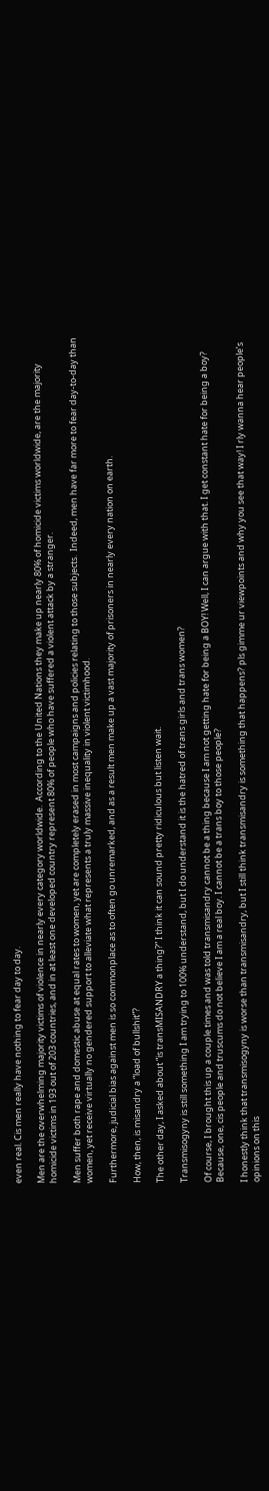even real. Cis men really have nothing to fear day to day.

Men are the overwhelming majority victims of violence in nearly every category worldwide.  According to the United Nations they make up nearly 80% of homicide victims worldwide, are the majority homicide victims in 193 out of 203 countries, and in at least one developed country represent 80% of people who have suffered a violent attack by a stranger.

Men suffer both rape and domestic abuse at equal rates to women, yet are completely erased in most campaigns and policies relating to those subjects.  Indeed, men have far more to fear day-to-day than women, yet receive virtually no gendered support to alleviate what represents a truly massive inequality in violent victimhood.

Furthermore, judicial bias against men is so commonplace as to often go unremarked, and as a result men make up a vast majority of prisoners in nearly every nation on earth.

How, then, is misandry a “load of bullshit”?

The other day, I asked about “is transMISANDRY a thing?” I think it can sound pretty ridiculous but listen wait.

Transmisogyny is still something I am trying to 100% understand, but I do understand it is the hatred of trans girls and trans women?

Of course, I brought this up a couple times and was told transmisandry cannot be a thing because I am not getting hate for being a BOY! Well, I can argue with that. I get constant hate for being a boy? Because, one, cis people and truscums do not believe I am a real boy. I cannot be a trans boy to those people?

I honestly think that transmisogyny is worse than transmisandry, but I still think transmisandry is something that happens? pls gimme ur viewpoints and why you see that way! I rly wanna hear people’s opinions on this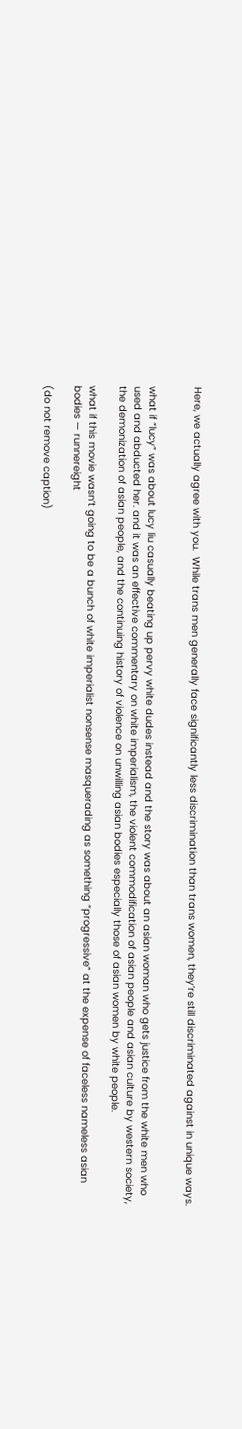Here, we actually agree with you.  While trans men generally face significantly less discrimination than trans women, they’re still discriminated against in unique ways.


what if “lucy” was about lucy liu casually beating up pervy white dudes instead and the story was about an asian woman who gets justice from the white men who used and abducted her. and it was an effective commentary on white imperialism, the violent commodification of asian people and asian culture by western society, the demonization of asian people, and the continuing history of violence on unwilling asian bodies especially those of asian women by white people.

what if this movie wasn’t going to be a bunch of white imperialist nonsense masquerading as something “progressive” at the expense of faceless nameless asian bodies — runnereight

(do not remove caption)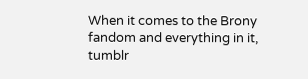When it comes to the Brony fandom and everything in it, tumblr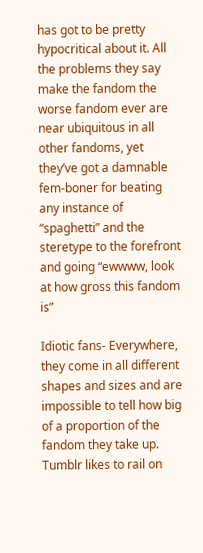has got to be pretty hypocritical about it. All the problems they say make the fandom the worse fandom ever are near ubiquitous in all other fandoms, yet they’ve got a damnable fem-boner for beating any instance of “spaghetti” and the steretype to the forefront and going “ewwww, look at how gross this fandom is”

Idiotic fans- Everywhere, they come in all different shapes and sizes and are impossible to tell how big of a proportion of the fandom they take up. Tumblr likes to rail on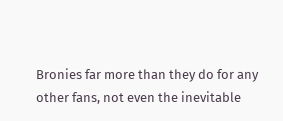Bronies far more than they do for any other fans, not even the inevitable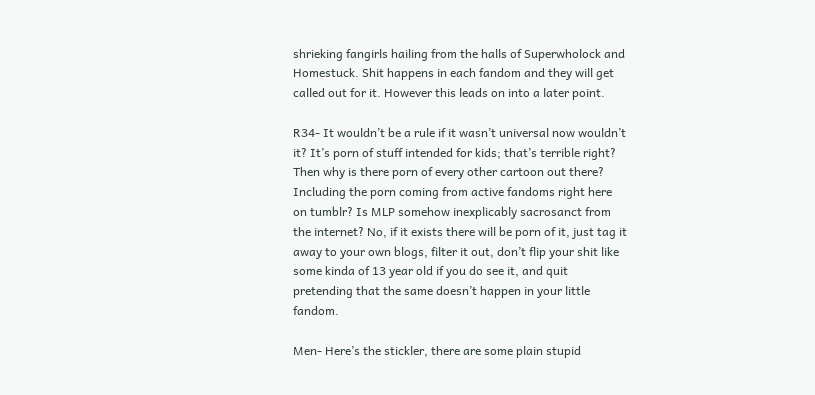shrieking fangirls hailing from the halls of Superwholock and Homestuck. Shit happens in each fandom and they will get called out for it. However this leads on into a later point.

R34- It wouldn’t be a rule if it wasn’t universal now wouldn’t it? It’s porn of stuff intended for kids; that’s terrible right? Then why is there porn of every other cartoon out there? Including the porn coming from active fandoms right here on tumblr? Is MLP somehow inexplicably sacrosanct from the internet? No, if it exists there will be porn of it, just tag it away to your own blogs, filter it out, don’t flip your shit like some kinda of 13 year old if you do see it, and quit pretending that the same doesn’t happen in your little fandom.

Men- Here’s the stickler, there are some plain stupid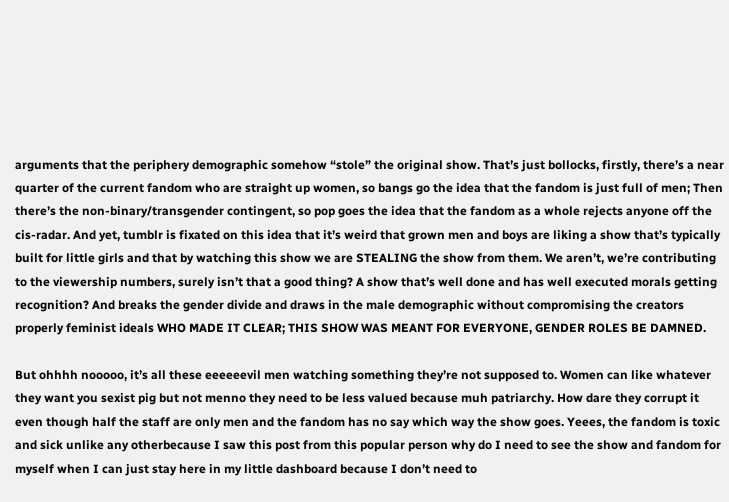arguments that the periphery demographic somehow “stole” the original show. That’s just bollocks, firstly, there’s a near quarter of the current fandom who are straight up women, so bangs go the idea that the fandom is just full of men; Then there’s the non-binary/transgender contingent, so pop goes the idea that the fandom as a whole rejects anyone off the cis-radar. And yet, tumblr is fixated on this idea that it’s weird that grown men and boys are liking a show that’s typically built for little girls and that by watching this show we are STEALING the show from them. We aren’t, we’re contributing to the viewership numbers, surely isn’t that a good thing? A show that’s well done and has well executed morals getting recognition? And breaks the gender divide and draws in the male demographic without compromising the creators properly feminist ideals WHO MADE IT CLEAR; THIS SHOW WAS MEANT FOR EVERYONE, GENDER ROLES BE DAMNED.

But ohhhh nooooo, it’s all these eeeeeevil men watching something they’re not supposed to. Women can like whatever they want you sexist pig but not menno they need to be less valued because muh patriarchy. How dare they corrupt it even though half the staff are only men and the fandom has no say which way the show goes. Yeees, the fandom is toxic and sick unlike any otherbecause I saw this post from this popular person why do I need to see the show and fandom for myself when I can just stay here in my little dashboard because I don’t need to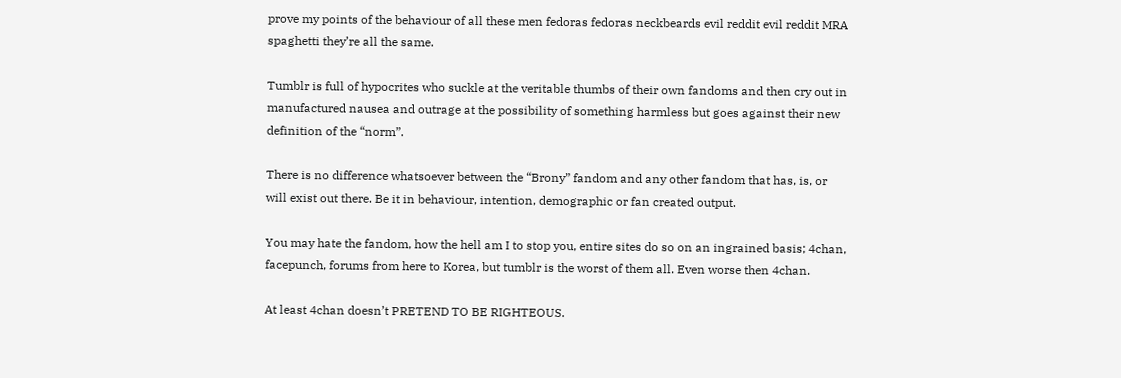prove my points of the behaviour of all these men fedoras fedoras neckbeards evil reddit evil reddit MRA spaghetti they’re all the same.

Tumblr is full of hypocrites who suckle at the veritable thumbs of their own fandoms and then cry out in manufactured nausea and outrage at the possibility of something harmless but goes against their new definition of the “norm”.

There is no difference whatsoever between the “Brony” fandom and any other fandom that has, is, or will exist out there. Be it in behaviour, intention, demographic or fan created output.

You may hate the fandom, how the hell am I to stop you, entire sites do so on an ingrained basis; 4chan, facepunch, forums from here to Korea, but tumblr is the worst of them all. Even worse then 4chan.

At least 4chan doesn’t PRETEND TO BE RIGHTEOUS.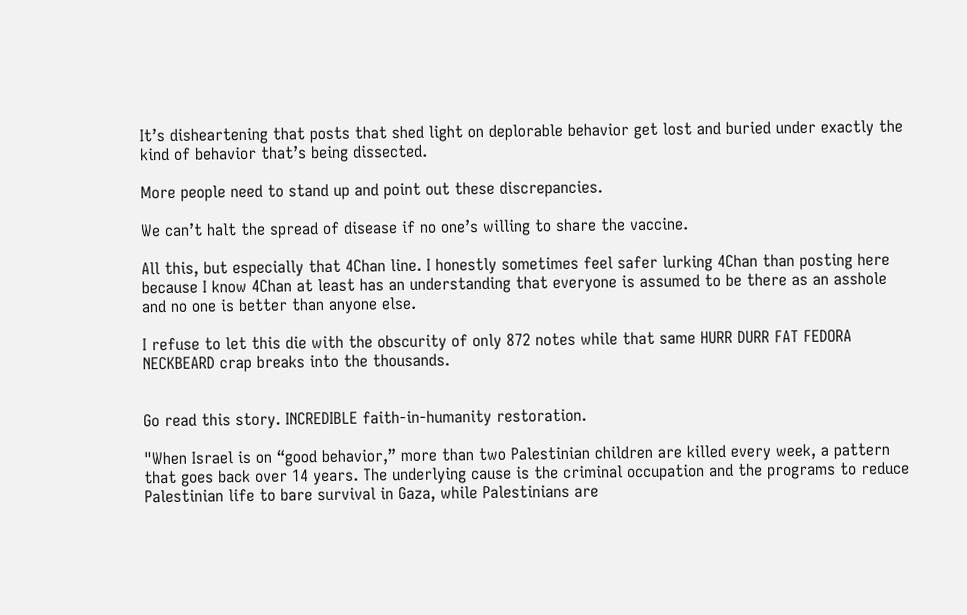It’s disheartening that posts that shed light on deplorable behavior get lost and buried under exactly the kind of behavior that’s being dissected.

More people need to stand up and point out these discrepancies.

We can’t halt the spread of disease if no one’s willing to share the vaccine.

All this, but especially that 4Chan line. I honestly sometimes feel safer lurking 4Chan than posting here because I know 4Chan at least has an understanding that everyone is assumed to be there as an asshole and no one is better than anyone else.

I refuse to let this die with the obscurity of only 872 notes while that same HURR DURR FAT FEDORA NECKBEARD crap breaks into the thousands.


Go read this story. INCREDIBLE faith-in-humanity restoration.

"When Israel is on “good behavior,” more than two Palestinian children are killed every week, a pattern that goes back over 14 years. The underlying cause is the criminal occupation and the programs to reduce Palestinian life to bare survival in Gaza, while Palestinians are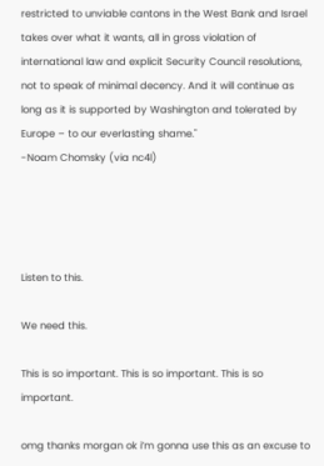restricted to unviable cantons in the West Bank and Israel takes over what it wants, all in gross violation of international law and explicit Security Council resolutions, not to speak of minimal decency. And it will continue as long as it is supported by Washington and tolerated by Europe – to our everlasting shame."
-Noam Chomsky (via nc4l)




Listen to this.

We need this.

This is so important. This is so important. This is so important.

omg thanks morgan ok i’m gonna use this as an excuse to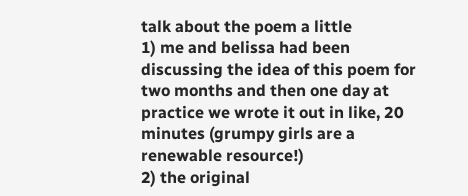talk about the poem a little
1) me and belissa had been discussing the idea of this poem for two months and then one day at practice we wrote it out in like, 20 minutes (grumpy girls are a renewable resource!)
2) the original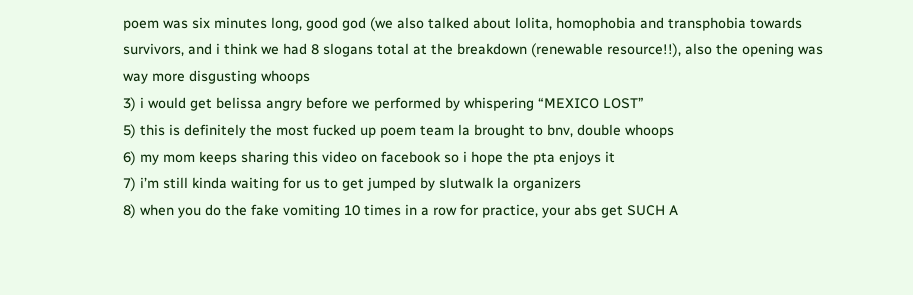poem was six minutes long, good god (we also talked about lolita, homophobia and transphobia towards survivors, and i think we had 8 slogans total at the breakdown (renewable resource!!), also the opening was way more disgusting whoops
3) i would get belissa angry before we performed by whispering “MEXICO LOST”
5) this is definitely the most fucked up poem team la brought to bnv, double whoops
6) my mom keeps sharing this video on facebook so i hope the pta enjoys it
7) i’m still kinda waiting for us to get jumped by slutwalk la organizers
8) when you do the fake vomiting 10 times in a row for practice, your abs get SUCH A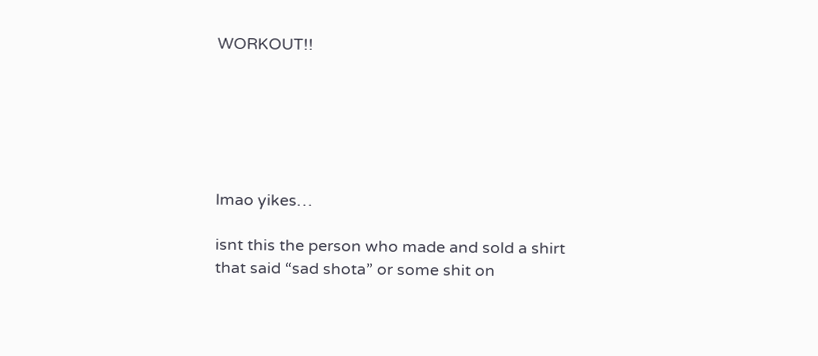WORKOUT!!






lmao yikes…

isnt this the person who made and sold a shirt that said “sad shota” or some shit on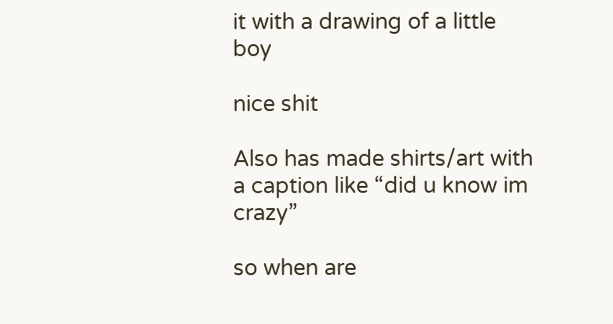it with a drawing of a little boy

nice shit

Also has made shirts/art with a caption like “did u know im crazy”

so when are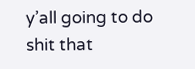y’all going to do shit that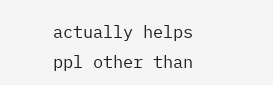actually helps ppl other than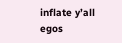inflate y’all egos